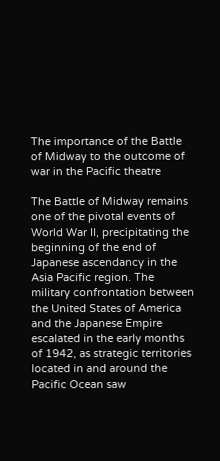The importance of the Battle of Midway to the outcome of war in the Pacific theatre

The Battle of Midway remains one of the pivotal events of World War II, precipitating the beginning of the end of Japanese ascendancy in the Asia Pacific region. The military confrontation between the United States of America and the Japanese Empire escalated in the early months of 1942, as strategic territories located in and around the Pacific Ocean saw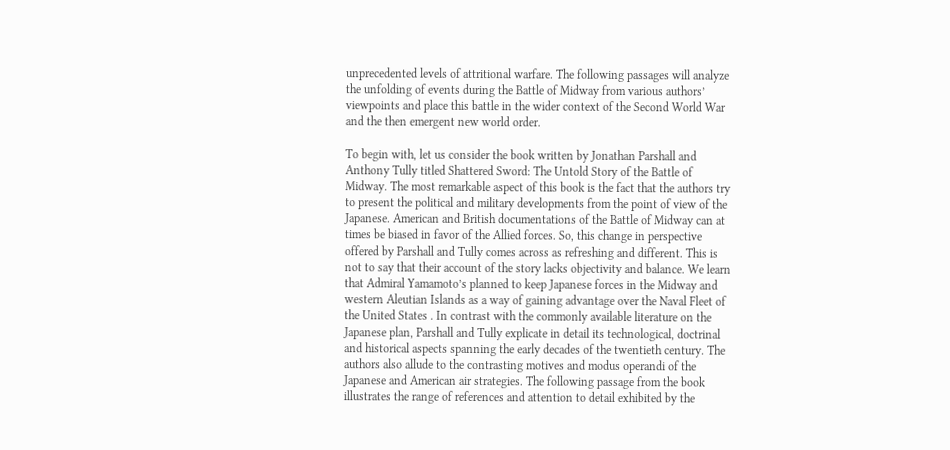unprecedented levels of attritional warfare. The following passages will analyze the unfolding of events during the Battle of Midway from various authors’ viewpoints and place this battle in the wider context of the Second World War and the then emergent new world order.

To begin with, let us consider the book written by Jonathan Parshall and Anthony Tully titled Shattered Sword: The Untold Story of the Battle of Midway. The most remarkable aspect of this book is the fact that the authors try to present the political and military developments from the point of view of the Japanese. American and British documentations of the Battle of Midway can at times be biased in favor of the Allied forces. So, this change in perspective offered by Parshall and Tully comes across as refreshing and different. This is not to say that their account of the story lacks objectivity and balance. We learn that Admiral Yamamoto’s planned to keep Japanese forces in the Midway and western Aleutian Islands as a way of gaining advantage over the Naval Fleet of the United States . In contrast with the commonly available literature on the Japanese plan, Parshall and Tully explicate in detail its technological, doctrinal and historical aspects spanning the early decades of the twentieth century. The authors also allude to the contrasting motives and modus operandi of the Japanese and American air strategies. The following passage from the book illustrates the range of references and attention to detail exhibited by the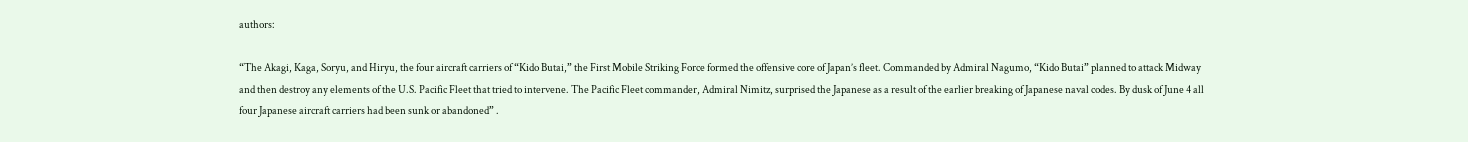authors:

“The Akagi, Kaga, Soryu, and Hiryu, the four aircraft carriers of “Kido Butai,” the First Mobile Striking Force formed the offensive core of Japan’s fleet. Commanded by Admiral Nagumo, “Kido Butai” planned to attack Midway and then destroy any elements of the U.S. Pacific Fleet that tried to intervene. The Pacific Fleet commander, Admiral Nimitz, surprised the Japanese as a result of the earlier breaking of Japanese naval codes. By dusk of June 4 all four Japanese aircraft carriers had been sunk or abandoned” .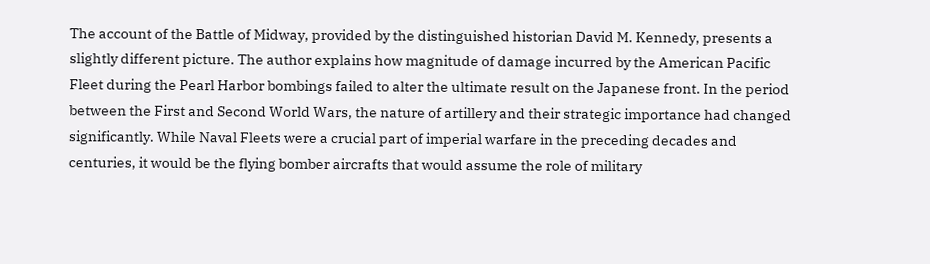The account of the Battle of Midway, provided by the distinguished historian David M. Kennedy, presents a slightly different picture. The author explains how magnitude of damage incurred by the American Pacific Fleet during the Pearl Harbor bombings failed to alter the ultimate result on the Japanese front. In the period between the First and Second World Wars, the nature of artillery and their strategic importance had changed significantly. While Naval Fleets were a crucial part of imperial warfare in the preceding decades and centuries, it would be the flying bomber aircrafts that would assume the role of military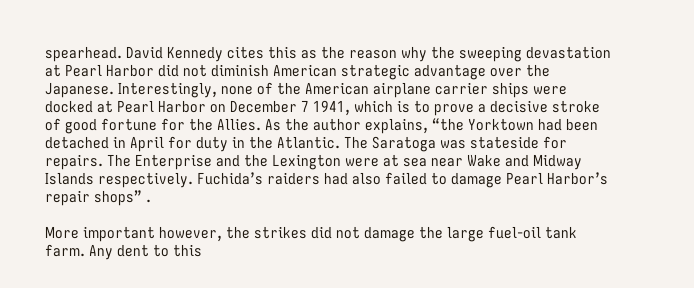spearhead. David Kennedy cites this as the reason why the sweeping devastation at Pearl Harbor did not diminish American strategic advantage over the Japanese. Interestingly, none of the American airplane carrier ships were docked at Pearl Harbor on December 7 1941, which is to prove a decisive stroke of good fortune for the Allies. As the author explains, “the Yorktown had been detached in April for duty in the Atlantic. The Saratoga was stateside for repairs. The Enterprise and the Lexington were at sea near Wake and Midway Islands respectively. Fuchida’s raiders had also failed to damage Pearl Harbor’s repair shops” .

More important however, the strikes did not damage the large fuel-oil tank farm. Any dent to this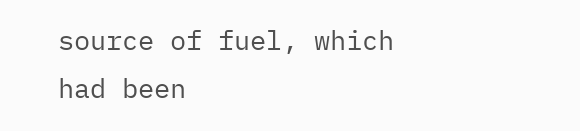source of fuel, which had been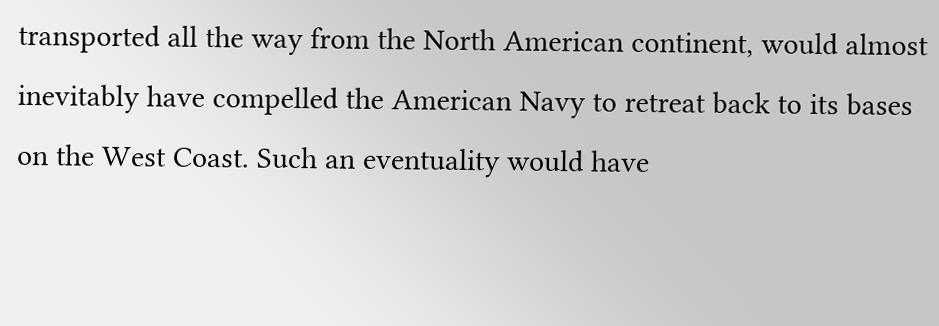transported all the way from the North American continent, would almost inevitably have compelled the American Navy to retreat back to its bases on the West Coast. Such an eventuality would have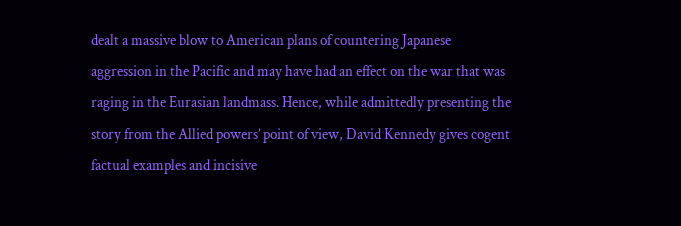dealt a massive blow to American plans of countering Japanese aggression in the Pacific and may have had an effect on the war that was raging in the Eurasian landmass. Hence, while admittedly presenting the story from the Allied powers’ point of view, David Kennedy gives cogent factual examples and incisive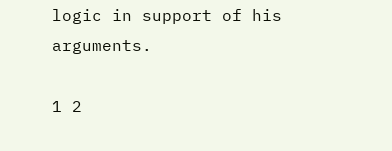logic in support of his arguments.

1 2